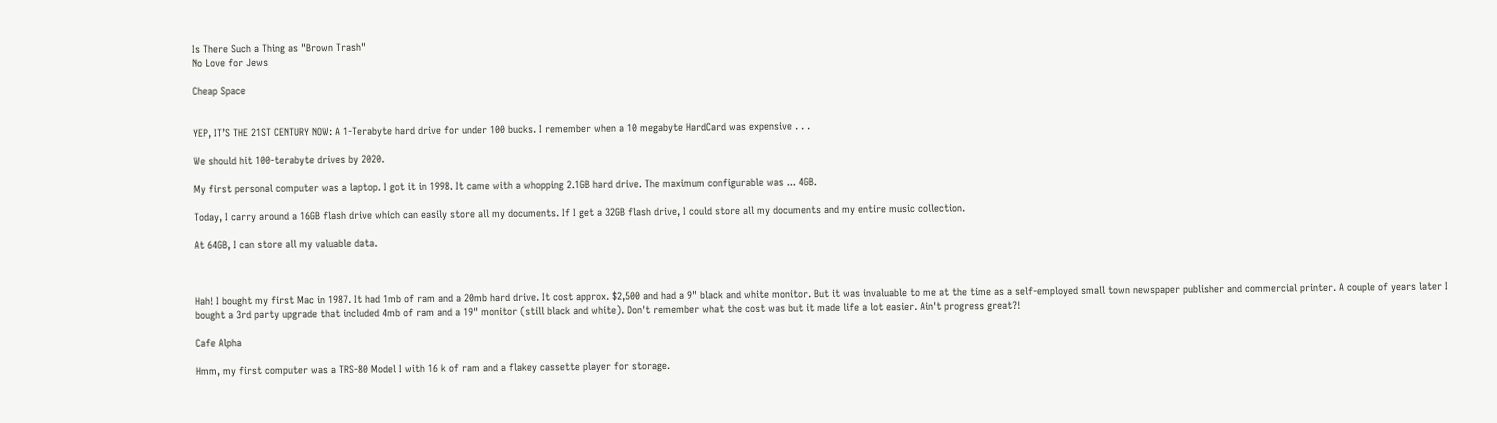Is There Such a Thing as "Brown Trash"
No Love for Jews

Cheap Space


YEP, IT’S THE 21ST CENTURY NOW: A 1-Terabyte hard drive for under 100 bucks. I remember when a 10 megabyte HardCard was expensive . . .

We should hit 100-terabyte drives by 2020.

My first personal computer was a laptop. I got it in 1998. It came with a whopping 2.1GB hard drive. The maximum configurable was ... 4GB.

Today, I carry around a 16GB flash drive which can easily store all my documents. If I get a 32GB flash drive, I could store all my documents and my entire music collection.

At 64GB, I can store all my valuable data.



Hah! I bought my first Mac in 1987. It had 1mb of ram and a 20mb hard drive. It cost approx. $2,500 and had a 9" black and white monitor. But it was invaluable to me at the time as a self-employed small town newspaper publisher and commercial printer. A couple of years later I bought a 3rd party upgrade that included 4mb of ram and a 19" monitor (still black and white). Don't remember what the cost was but it made life a lot easier. Ain't progress great?!

Cafe Alpha

Hmm, my first computer was a TRS-80 Model I with 16 k of ram and a flakey cassette player for storage.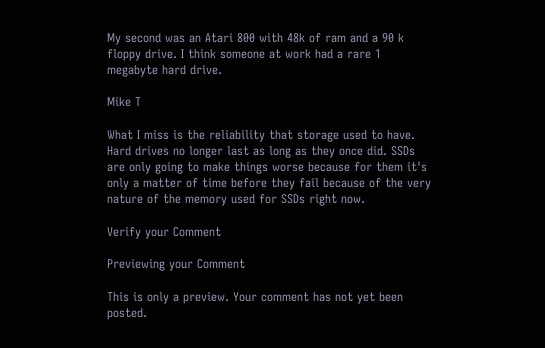My second was an Atari 800 with 48k of ram and a 90 k floppy drive. I think someone at work had a rare 1 megabyte hard drive.

Mike T

What I miss is the reliability that storage used to have. Hard drives no longer last as long as they once did. SSDs are only going to make things worse because for them it's only a matter of time before they fail because of the very nature of the memory used for SSDs right now.

Verify your Comment

Previewing your Comment

This is only a preview. Your comment has not yet been posted.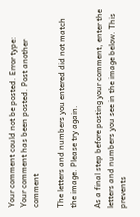Your comment could not be posted. Error type:
Your comment has been posted. Post another comment

The letters and numbers you entered did not match the image. Please try again.

As a final step before posting your comment, enter the letters and numbers you see in the image below. This prevents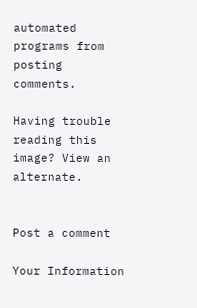automated programs from posting comments.

Having trouble reading this image? View an alternate.


Post a comment

Your Information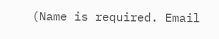(Name is required. Email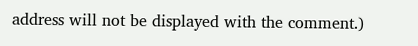address will not be displayed with the comment.)